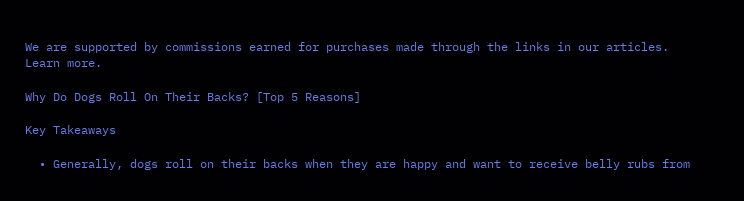We are supported by commissions earned for purchases made through the links in our articles. Learn more.

Why Do Dogs Roll On Their Backs? [Top 5 Reasons]

Key Takeaways

  • Generally, dogs roll on their backs when they are happy and want to receive belly rubs from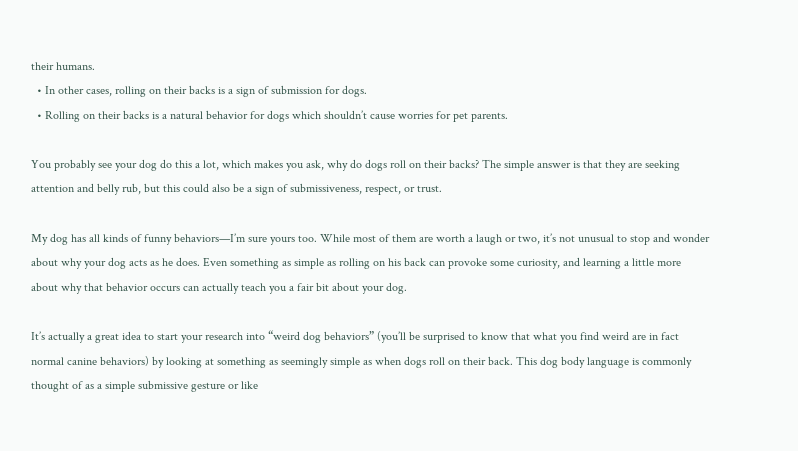their humans.
  • In other cases, rolling on their backs is a sign of submission for dogs.
  • Rolling on their backs is a natural behavior for dogs which shouldn’t cause worries for pet parents.

You probably see your dog do this a lot, which makes you ask, why do dogs roll on their backs? The simple answer is that they are seeking attention and belly rub, but this could also be a sign of submissiveness, respect, or trust.

My dog has all kinds of funny behaviors—I’m sure yours too. While most of them are worth a laugh or two, it’s not unusual to stop and wonder about why your dog acts as he does. Even something as simple as rolling on his back can provoke some curiosity, and learning a little more about why that behavior occurs can actually teach you a fair bit about your dog.

It’s actually a great idea to start your research into “weird dog behaviors” (you’ll be surprised to know that what you find weird are in fact normal canine behaviors) by looking at something as seemingly simple as when dogs roll on their back. This dog body language is commonly thought of as a simple submissive gesture or like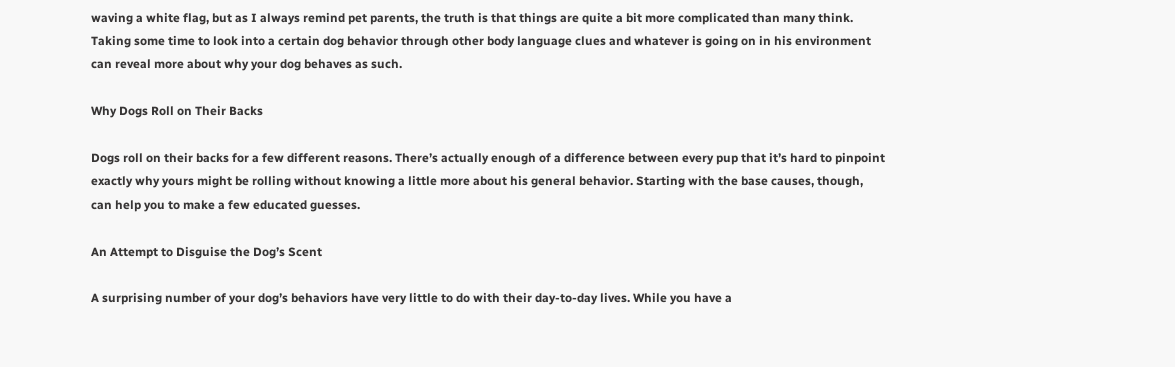waving a white flag, but as I always remind pet parents, the truth is that things are quite a bit more complicated than many think. Taking some time to look into a certain dog behavior through other body language clues and whatever is going on in his environment can reveal more about why your dog behaves as such.

Why Dogs Roll on Their Backs

Dogs roll on their backs for a few different reasons. There’s actually enough of a difference between every pup that it’s hard to pinpoint exactly why yours might be rolling without knowing a little more about his general behavior. Starting with the base causes, though, can help you to make a few educated guesses.

An Attempt to Disguise the Dog’s Scent

A surprising number of your dog’s behaviors have very little to do with their day-to-day lives. While you have a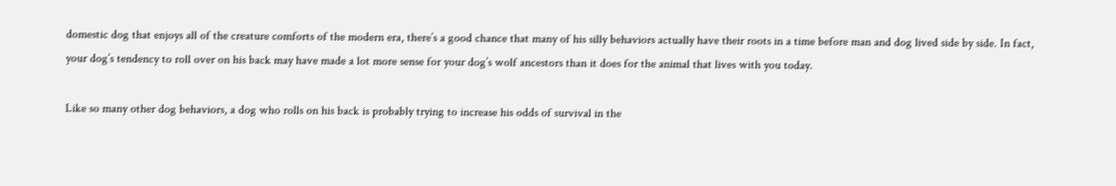domestic dog that enjoys all of the creature comforts of the modern era, there’s a good chance that many of his silly behaviors actually have their roots in a time before man and dog lived side by side. In fact, your dog’s tendency to roll over on his back may have made a lot more sense for your dog’s wolf ancestors than it does for the animal that lives with you today.

Like so many other dog behaviors, a dog who rolls on his back is probably trying to increase his odds of survival in the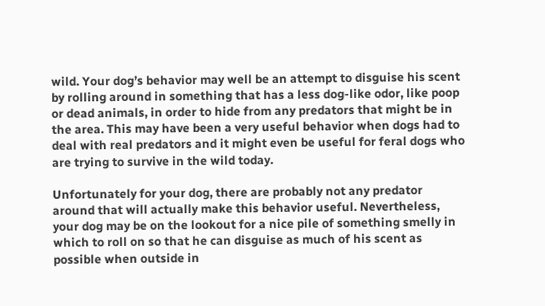wild. Your dog’s behavior may well be an attempt to disguise his scent by rolling around in something that has a less dog-like odor, like poop or dead animals, in order to hide from any predators that might be in the area. This may have been a very useful behavior when dogs had to deal with real predators and it might even be useful for feral dogs who are trying to survive in the wild today.

Unfortunately for your dog, there are probably not any predator around that will actually make this behavior useful. Nevertheless, your dog may be on the lookout for a nice pile of something smelly in which to roll on so that he can disguise as much of his scent as possible when outside in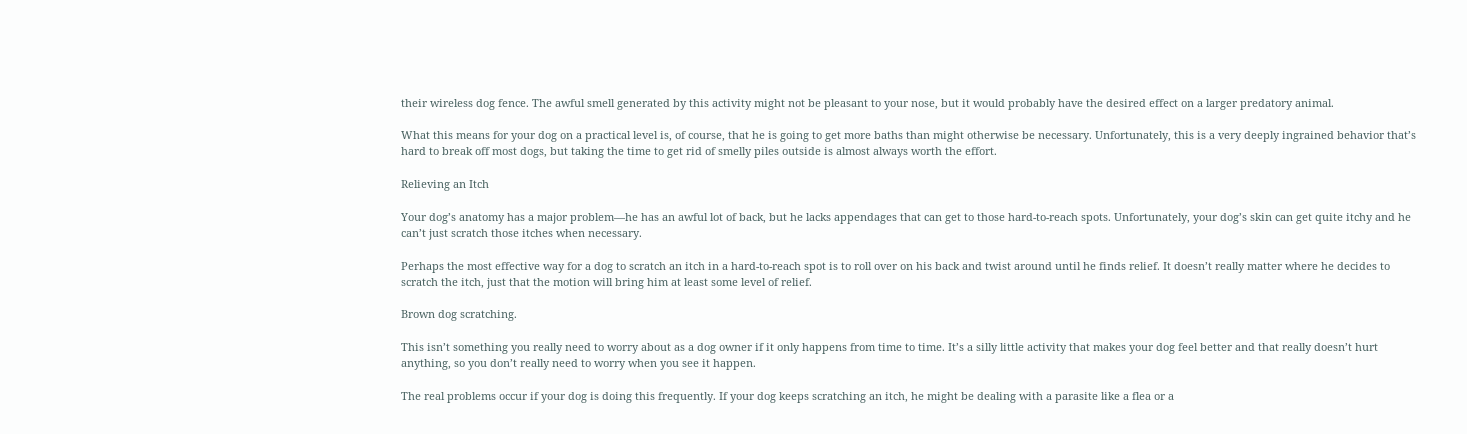their wireless dog fence. The awful smell generated by this activity might not be pleasant to your nose, but it would probably have the desired effect on a larger predatory animal.

What this means for your dog on a practical level is, of course, that he is going to get more baths than might otherwise be necessary. Unfortunately, this is a very deeply ingrained behavior that’s hard to break off most dogs, but taking the time to get rid of smelly piles outside is almost always worth the effort.

Relieving an Itch

Your dog’s anatomy has a major problem—he has an awful lot of back, but he lacks appendages that can get to those hard-to-reach spots. Unfortunately, your dog’s skin can get quite itchy and he can’t just scratch those itches when necessary.

Perhaps the most effective way for a dog to scratch an itch in a hard-to-reach spot is to roll over on his back and twist around until he finds relief. It doesn’t really matter where he decides to scratch the itch, just that the motion will bring him at least some level of relief.

Brown dog scratching.

This isn’t something you really need to worry about as a dog owner if it only happens from time to time. It’s a silly little activity that makes your dog feel better and that really doesn’t hurt anything, so you don’t really need to worry when you see it happen.

The real problems occur if your dog is doing this frequently. If your dog keeps scratching an itch, he might be dealing with a parasite like a flea or a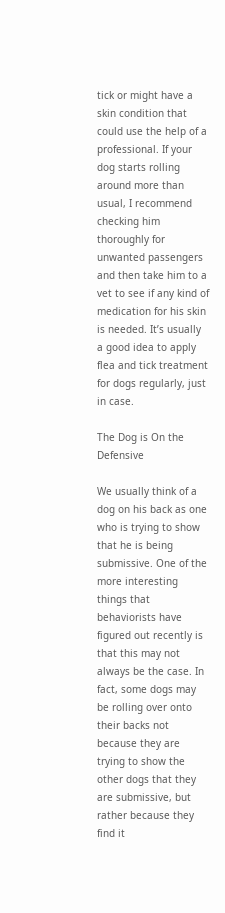tick or might have a skin condition that could use the help of a professional. If your dog starts rolling around more than usual, I recommend checking him thoroughly for unwanted passengers and then take him to a vet to see if any kind of medication for his skin is needed. It’s usually a good idea to apply flea and tick treatment for dogs regularly, just in case.

The Dog is On the Defensive

We usually think of a dog on his back as one who is trying to show that he is being submissive. One of the more interesting things that behaviorists have figured out recently is that this may not always be the case. In fact, some dogs may be rolling over onto their backs not because they are trying to show the other dogs that they are submissive, but rather because they find it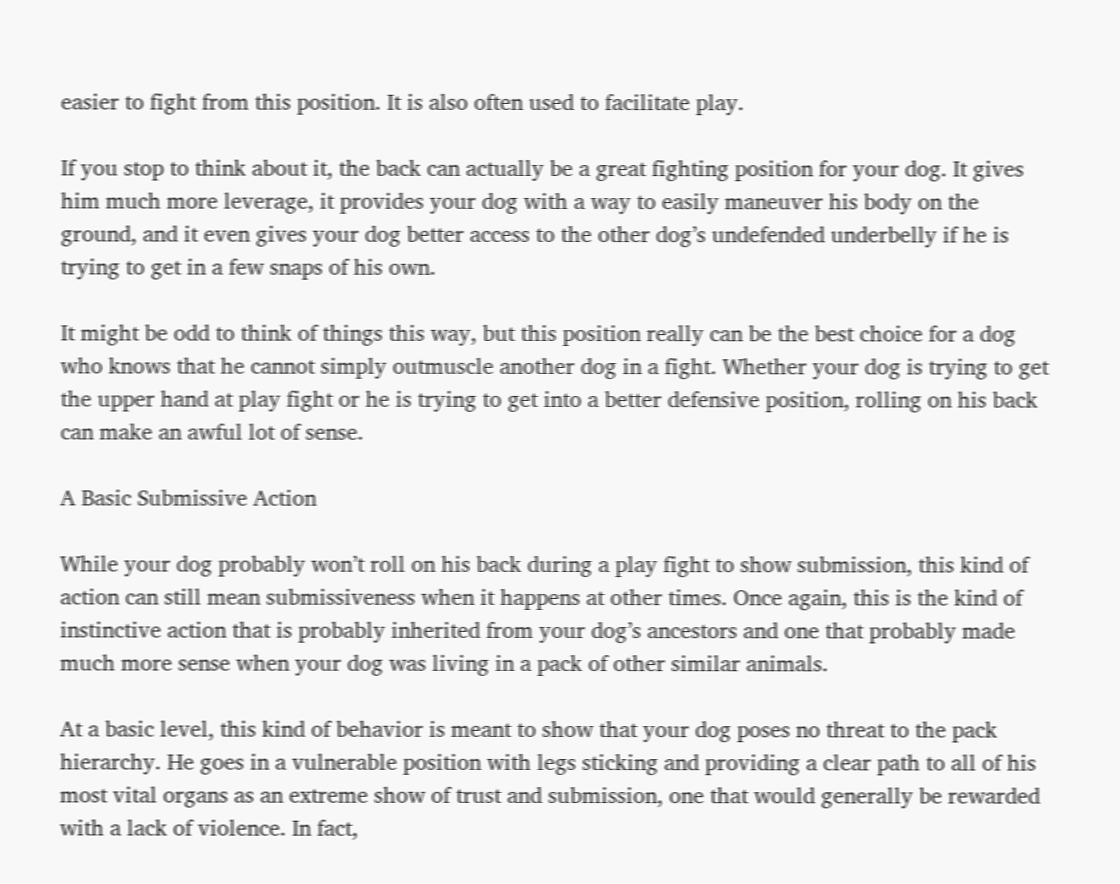easier to fight from this position. It is also often used to facilitate play.

If you stop to think about it, the back can actually be a great fighting position for your dog. It gives him much more leverage, it provides your dog with a way to easily maneuver his body on the ground, and it even gives your dog better access to the other dog’s undefended underbelly if he is trying to get in a few snaps of his own.

It might be odd to think of things this way, but this position really can be the best choice for a dog who knows that he cannot simply outmuscle another dog in a fight. Whether your dog is trying to get the upper hand at play fight or he is trying to get into a better defensive position, rolling on his back can make an awful lot of sense.

A Basic Submissive Action

While your dog probably won’t roll on his back during a play fight to show submission, this kind of action can still mean submissiveness when it happens at other times. Once again, this is the kind of instinctive action that is probably inherited from your dog’s ancestors and one that probably made much more sense when your dog was living in a pack of other similar animals.

At a basic level, this kind of behavior is meant to show that your dog poses no threat to the pack hierarchy. He goes in a vulnerable position with legs sticking and providing a clear path to all of his most vital organs as an extreme show of trust and submission, one that would generally be rewarded with a lack of violence. In fact,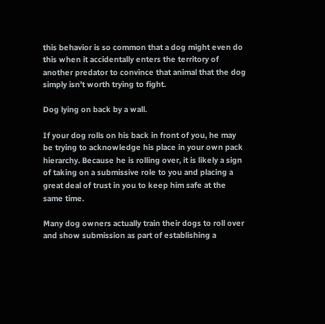this behavior is so common that a dog might even do this when it accidentally enters the territory of another predator to convince that animal that the dog simply isn’t worth trying to fight.

Dog lying on back by a wall.

If your dog rolls on his back in front of you, he may be trying to acknowledge his place in your own pack hierarchy. Because he is rolling over, it is likely a sign of taking on a submissive role to you and placing a great deal of trust in you to keep him safe at the same time.

Many dog owners actually train their dogs to roll over and show submission as part of establishing a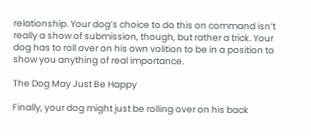relationship. Your dog’s choice to do this on command isn’t really a show of submission, though, but rather a trick. Your dog has to roll over on his own volition to be in a position to show you anything of real importance.

The Dog May Just Be Happy

Finally, your dog might just be rolling over on his back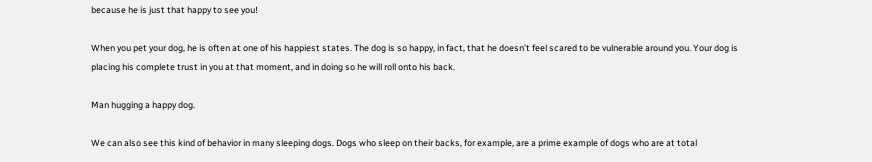because he is just that happy to see you!

When you pet your dog, he is often at one of his happiest states. The dog is so happy, in fact, that he doesn’t feel scared to be vulnerable around you. Your dog is placing his complete trust in you at that moment, and in doing so he will roll onto his back.

Man hugging a happy dog.

We can also see this kind of behavior in many sleeping dogs. Dogs who sleep on their backs, for example, are a prime example of dogs who are at total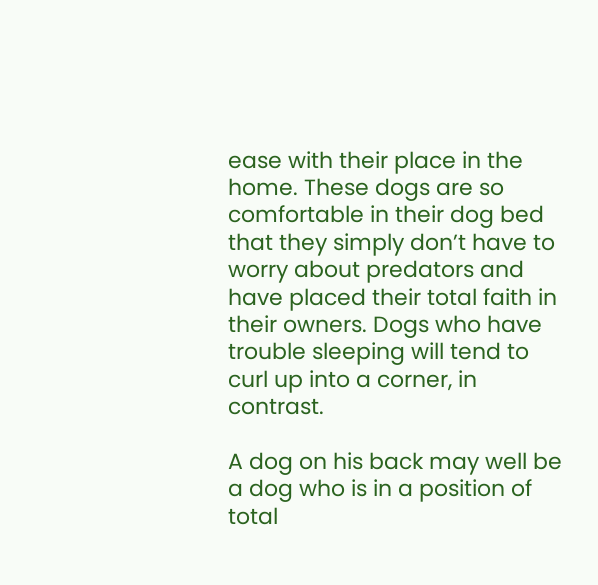ease with their place in the home. These dogs are so comfortable in their dog bed that they simply don’t have to worry about predators and have placed their total faith in their owners. Dogs who have trouble sleeping will tend to curl up into a corner, in contrast.

A dog on his back may well be a dog who is in a position of total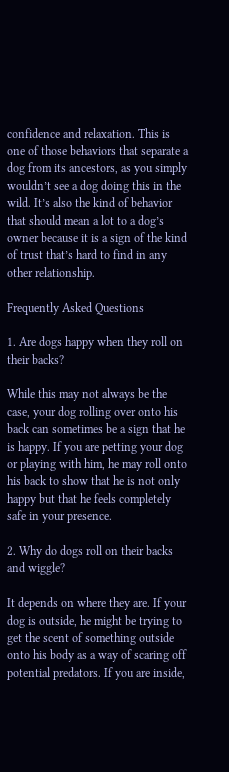confidence and relaxation. This is one of those behaviors that separate a dog from its ancestors, as you simply wouldn’t see a dog doing this in the wild. It’s also the kind of behavior that should mean a lot to a dog’s owner because it is a sign of the kind of trust that’s hard to find in any other relationship.

Frequently Asked Questions

1. Are dogs happy when they roll on their backs?

While this may not always be the case, your dog rolling over onto his back can sometimes be a sign that he is happy. If you are petting your dog or playing with him, he may roll onto his back to show that he is not only happy but that he feels completely safe in your presence.

2. Why do dogs roll on their backs and wiggle?

It depends on where they are. If your dog is outside, he might be trying to get the scent of something outside onto his body as a way of scaring off potential predators. If you are inside,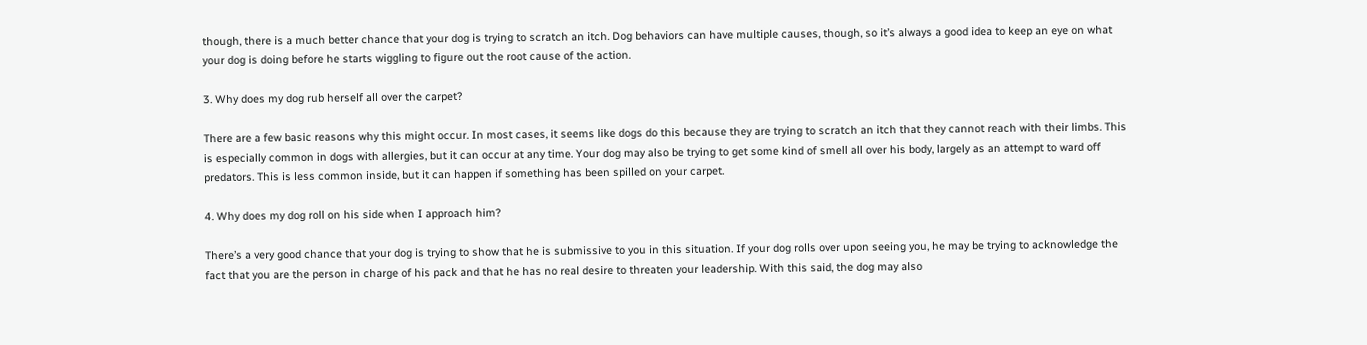though, there is a much better chance that your dog is trying to scratch an itch. Dog behaviors can have multiple causes, though, so it’s always a good idea to keep an eye on what your dog is doing before he starts wiggling to figure out the root cause of the action.

3. Why does my dog rub herself all over the carpet?

There are a few basic reasons why this might occur. In most cases, it seems like dogs do this because they are trying to scratch an itch that they cannot reach with their limbs. This is especially common in dogs with allergies, but it can occur at any time. Your dog may also be trying to get some kind of smell all over his body, largely as an attempt to ward off predators. This is less common inside, but it can happen if something has been spilled on your carpet.

4. Why does my dog roll on his side when I approach him?

There’s a very good chance that your dog is trying to show that he is submissive to you in this situation. If your dog rolls over upon seeing you, he may be trying to acknowledge the fact that you are the person in charge of his pack and that he has no real desire to threaten your leadership. With this said, the dog may also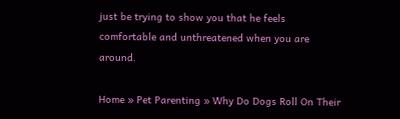just be trying to show you that he feels comfortable and unthreatened when you are around.

Home » Pet Parenting » Why Do Dogs Roll On Their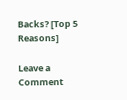Backs? [Top 5 Reasons]

Leave a Comment